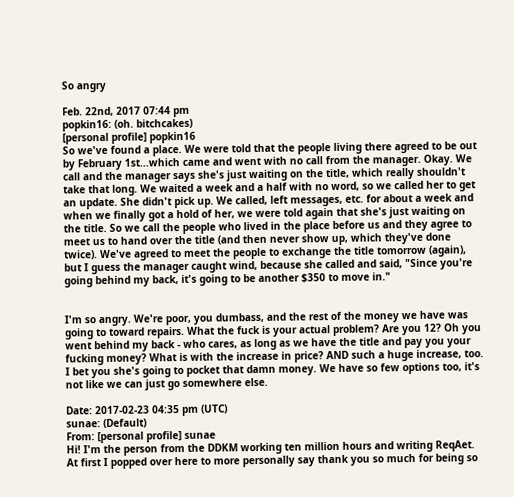So angry

Feb. 22nd, 2017 07:44 pm
popkin16: (oh. bitchcakes)
[personal profile] popkin16
So we've found a place. We were told that the people living there agreed to be out by February 1st...which came and went with no call from the manager. Okay. We call and the manager says she's just waiting on the title, which really shouldn't take that long. We waited a week and a half with no word, so we called her to get an update. She didn't pick up. We called, left messages, etc. for about a week and when we finally got a hold of her, we were told again that she's just waiting on the title. So we call the people who lived in the place before us and they agree to meet us to hand over the title (and then never show up, which they've done twice). We've agreed to meet the people to exchange the title tomorrow (again), but I guess the manager caught wind, because she called and said, "Since you're going behind my back, it's going to be another $350 to move in."


I'm so angry. We're poor, you dumbass, and the rest of the money we have was going to toward repairs. What the fuck is your actual problem? Are you 12? Oh you went behind my back - who cares, as long as we have the title and pay you your fucking money? What is with the increase in price? AND such a huge increase, too. I bet you she's going to pocket that damn money. We have so few options too, it's not like we can just go somewhere else.

Date: 2017-02-23 04:35 pm (UTC)
sunae: (Default)
From: [personal profile] sunae
Hi! I'm the person from the DDKM working ten million hours and writing ReqAet. At first I popped over here to more personally say thank you so much for being so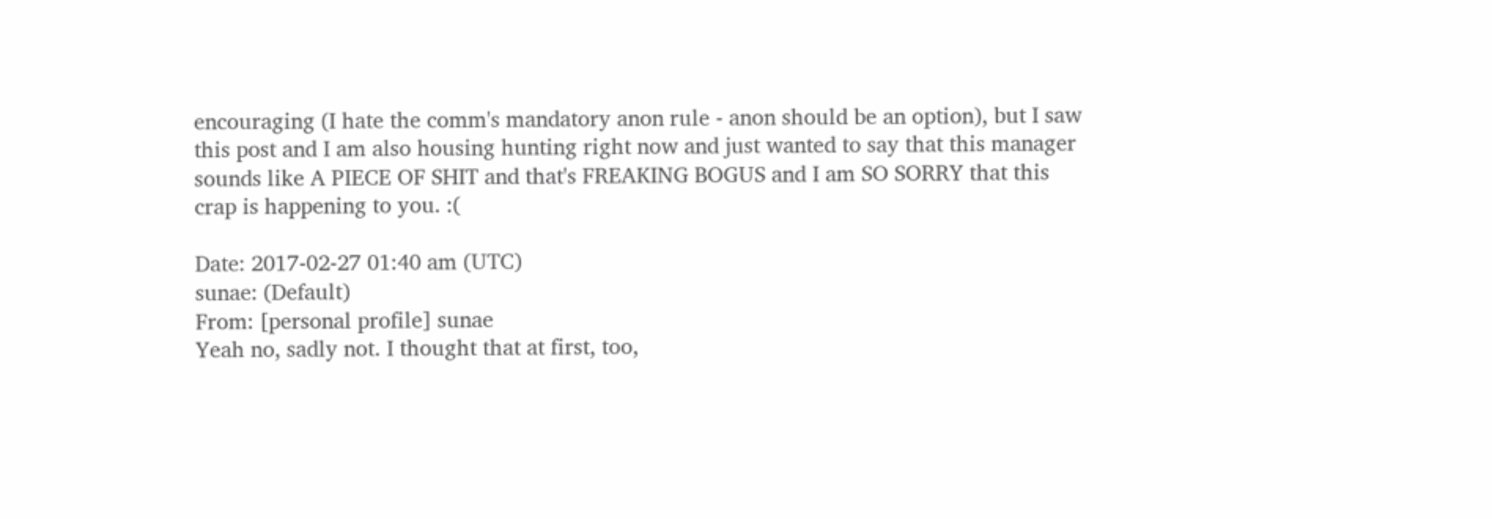encouraging (I hate the comm's mandatory anon rule - anon should be an option), but I saw this post and I am also housing hunting right now and just wanted to say that this manager sounds like A PIECE OF SHIT and that's FREAKING BOGUS and I am SO SORRY that this crap is happening to you. :(

Date: 2017-02-27 01:40 am (UTC)
sunae: (Default)
From: [personal profile] sunae
Yeah no, sadly not. I thought that at first, too,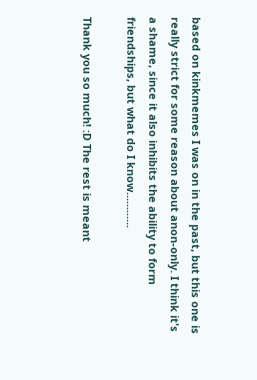based on kinkmemes I was on in the past, but this one is really strict for some reason about anon-only. I think it's a shame, since it also inhibits the ability to form friendships, but what do I know............

Thank you so much! :D The rest is meant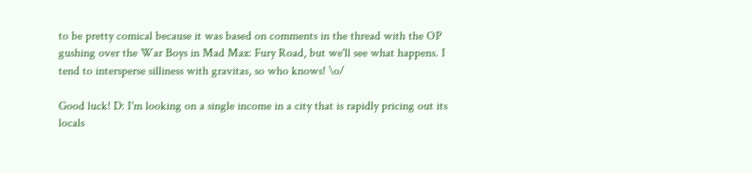to be pretty comical because it was based on comments in the thread with the OP gushing over the War Boys in Mad Max: Fury Road, but we'll see what happens. I tend to intersperse silliness with gravitas, so who knows! \o/

Good luck! D: I'm looking on a single income in a city that is rapidly pricing out its locals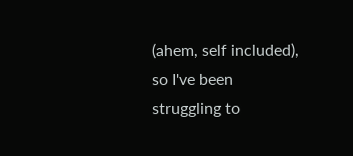(ahem, self included), so I've been struggling to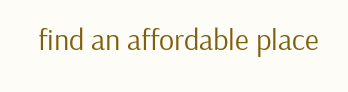find an affordable place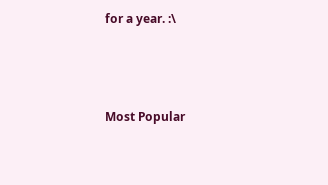for a year. :\



Most Popular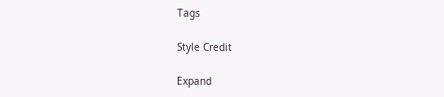Tags

Style Credit

Expand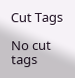Cut Tags

No cut tags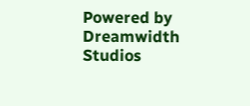Powered by Dreamwidth Studios